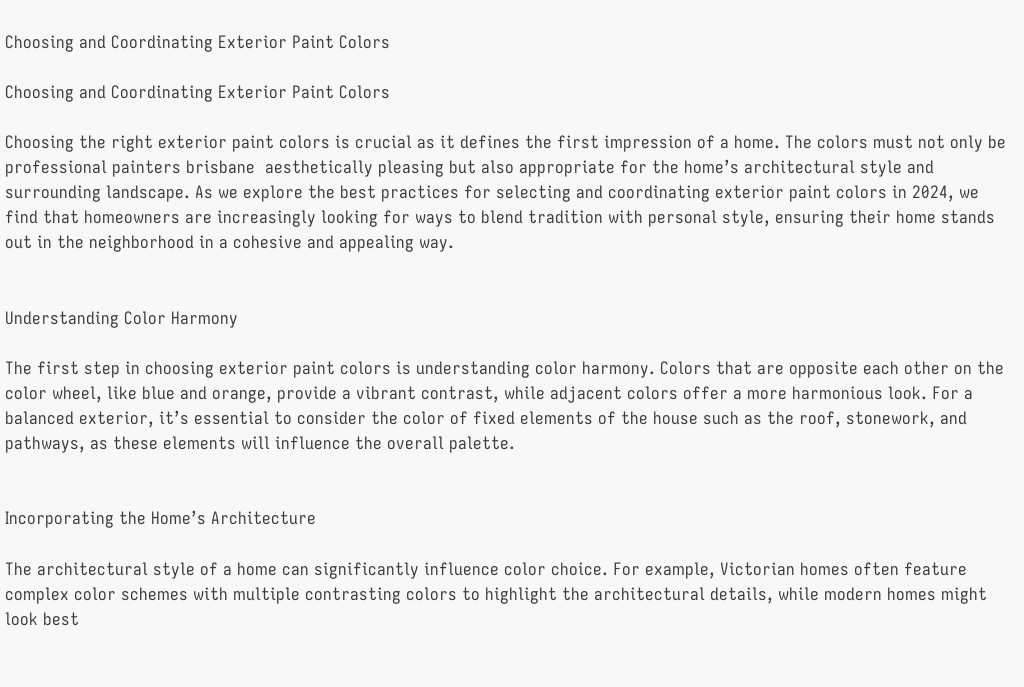Choosing and Coordinating Exterior Paint Colors

Choosing and Coordinating Exterior Paint Colors

Choosing the right exterior paint colors is crucial as it defines the first impression of a home. The colors must not only be  professional painters brisbane  aesthetically pleasing but also appropriate for the home’s architectural style and surrounding landscape. As we explore the best practices for selecting and coordinating exterior paint colors in 2024, we find that homeowners are increasingly looking for ways to blend tradition with personal style, ensuring their home stands out in the neighborhood in a cohesive and appealing way.


Understanding Color Harmony

The first step in choosing exterior paint colors is understanding color harmony. Colors that are opposite each other on the color wheel, like blue and orange, provide a vibrant contrast, while adjacent colors offer a more harmonious look. For a balanced exterior, it’s essential to consider the color of fixed elements of the house such as the roof, stonework, and pathways, as these elements will influence the overall palette.


Incorporating the Home’s Architecture

The architectural style of a home can significantly influence color choice. For example, Victorian homes often feature complex color schemes with multiple contrasting colors to highlight the architectural details, while modern homes might look best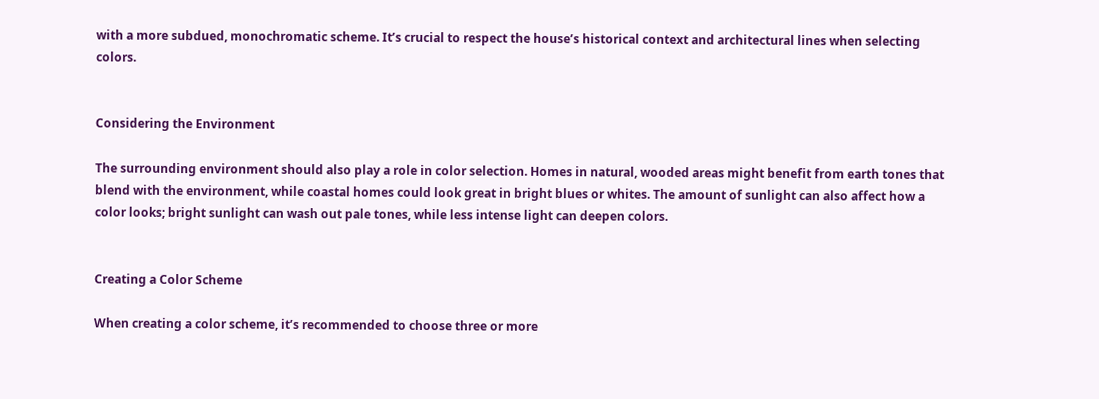with a more subdued, monochromatic scheme. It’s crucial to respect the house’s historical context and architectural lines when selecting colors.


Considering the Environment

The surrounding environment should also play a role in color selection. Homes in natural, wooded areas might benefit from earth tones that blend with the environment, while coastal homes could look great in bright blues or whites. The amount of sunlight can also affect how a color looks; bright sunlight can wash out pale tones, while less intense light can deepen colors.


Creating a Color Scheme

When creating a color scheme, it’s recommended to choose three or more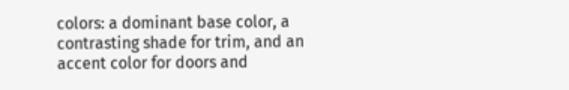colors: a dominant base color, a contrasting shade for trim, and an accent color for doors and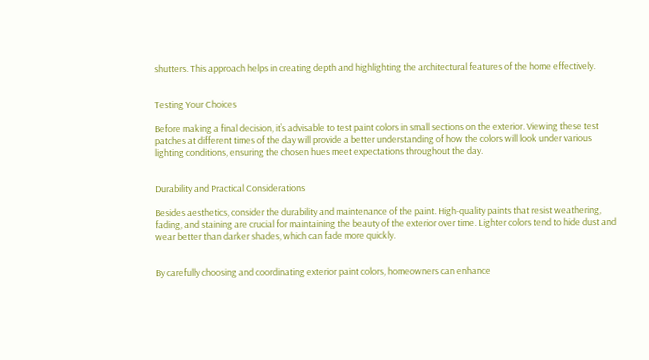shutters. This approach helps in creating depth and highlighting the architectural features of the home effectively.


Testing Your Choices

Before making a final decision, it’s advisable to test paint colors in small sections on the exterior. Viewing these test patches at different times of the day will provide a better understanding of how the colors will look under various lighting conditions, ensuring the chosen hues meet expectations throughout the day.


Durability and Practical Considerations

Besides aesthetics, consider the durability and maintenance of the paint. High-quality paints that resist weathering, fading, and staining are crucial for maintaining the beauty of the exterior over time. Lighter colors tend to hide dust and wear better than darker shades, which can fade more quickly.


By carefully choosing and coordinating exterior paint colors, homeowners can enhance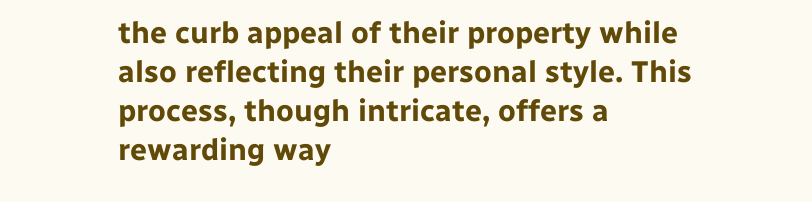the curb appeal of their property while also reflecting their personal style. This process, though intricate, offers a rewarding way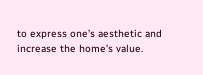to express one’s aesthetic and increase the home’s value.